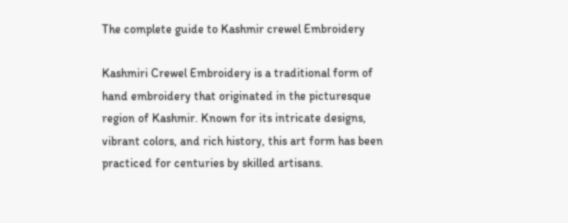The complete guide to Kashmir crewel Embroidery

Kashmiri Crewel Embroidery is a traditional form of hand embroidery that originated in the picturesque region of Kashmir. Known for its intricate designs, vibrant colors, and rich history, this art form has been practiced for centuries by skilled artisans.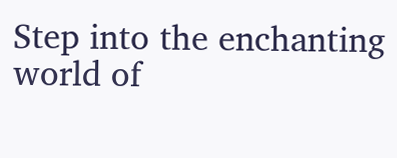Step into the enchanting world of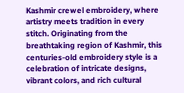Kashmir crewel embroidery, where artistry meets tradition in every stitch. Originating from the breathtaking region of Kashmir, this centuries-old embroidery style is a celebration of intricate designs, vibrant colors, and rich cultural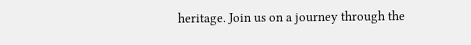heritage. Join us on a journey through the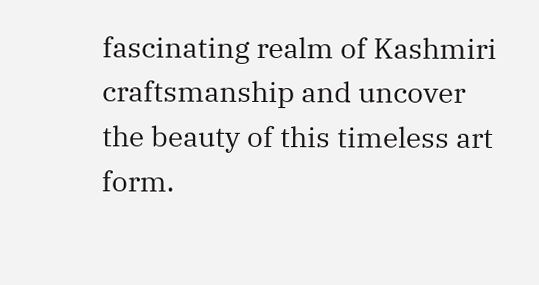fascinating realm of Kashmiri craftsmanship and uncover the beauty of this timeless art form.